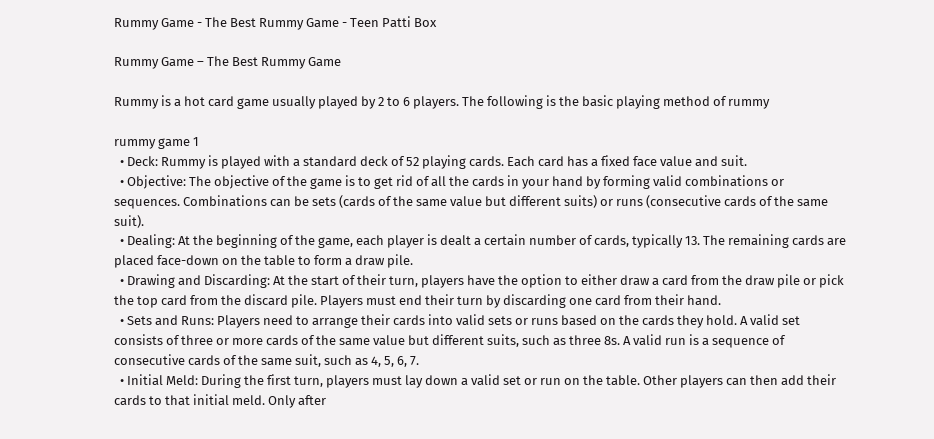Rummy Game - The Best Rummy Game - Teen Patti Box

Rummy Game – The Best Rummy Game

Rummy is a hot card game usually played by 2 to 6 players. The following is the basic playing method of rummy

rummy game 1
  • Deck: Rummy is played with a standard deck of 52 playing cards. Each card has a fixed face value and suit.
  • Objective: The objective of the game is to get rid of all the cards in your hand by forming valid combinations or sequences. Combinations can be sets (cards of the same value but different suits) or runs (consecutive cards of the same suit).
  • Dealing: At the beginning of the game, each player is dealt a certain number of cards, typically 13. The remaining cards are placed face-down on the table to form a draw pile.
  • Drawing and Discarding: At the start of their turn, players have the option to either draw a card from the draw pile or pick the top card from the discard pile. Players must end their turn by discarding one card from their hand.
  • Sets and Runs: Players need to arrange their cards into valid sets or runs based on the cards they hold. A valid set consists of three or more cards of the same value but different suits, such as three 8s. A valid run is a sequence of consecutive cards of the same suit, such as 4, 5, 6, 7.
  • Initial Meld: During the first turn, players must lay down a valid set or run on the table. Other players can then add their cards to that initial meld. Only after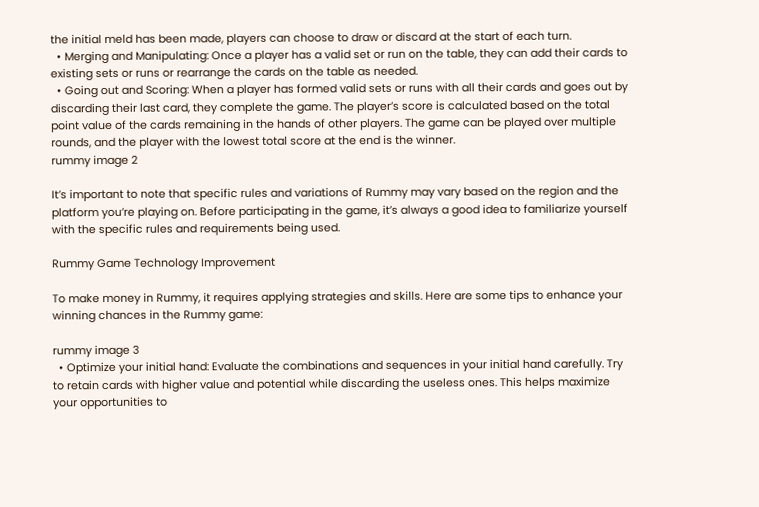the initial meld has been made, players can choose to draw or discard at the start of each turn.
  • Merging and Manipulating: Once a player has a valid set or run on the table, they can add their cards to existing sets or runs or rearrange the cards on the table as needed.
  • Going out and Scoring: When a player has formed valid sets or runs with all their cards and goes out by discarding their last card, they complete the game. The player’s score is calculated based on the total point value of the cards remaining in the hands of other players. The game can be played over multiple rounds, and the player with the lowest total score at the end is the winner.
rummy image 2

It’s important to note that specific rules and variations of Rummy may vary based on the region and the platform you’re playing on. Before participating in the game, it’s always a good idea to familiarize yourself with the specific rules and requirements being used.

Rummy Game Technology Improvement

To make money in Rummy, it requires applying strategies and skills. Here are some tips to enhance your winning chances in the Rummy game:

rummy image 3
  • Optimize your initial hand: Evaluate the combinations and sequences in your initial hand carefully. Try to retain cards with higher value and potential while discarding the useless ones. This helps maximize your opportunities to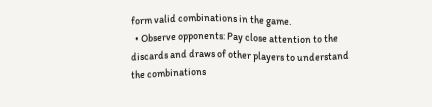form valid combinations in the game.
  • Observe opponents: Pay close attention to the discards and draws of other players to understand the combinations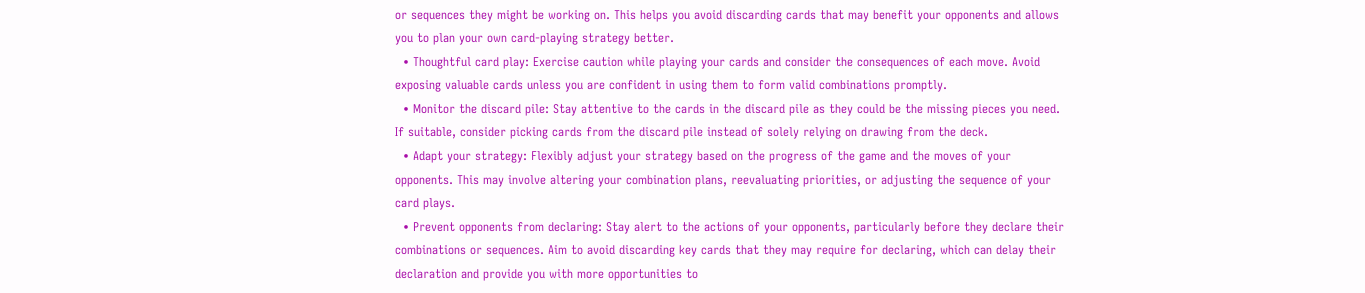or sequences they might be working on. This helps you avoid discarding cards that may benefit your opponents and allows you to plan your own card-playing strategy better.
  • Thoughtful card play: Exercise caution while playing your cards and consider the consequences of each move. Avoid exposing valuable cards unless you are confident in using them to form valid combinations promptly.
  • Monitor the discard pile: Stay attentive to the cards in the discard pile as they could be the missing pieces you need. If suitable, consider picking cards from the discard pile instead of solely relying on drawing from the deck.
  • Adapt your strategy: Flexibly adjust your strategy based on the progress of the game and the moves of your opponents. This may involve altering your combination plans, reevaluating priorities, or adjusting the sequence of your card plays.
  • Prevent opponents from declaring: Stay alert to the actions of your opponents, particularly before they declare their combinations or sequences. Aim to avoid discarding key cards that they may require for declaring, which can delay their declaration and provide you with more opportunities to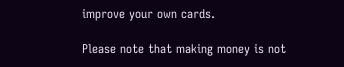improve your own cards.

Please note that making money is not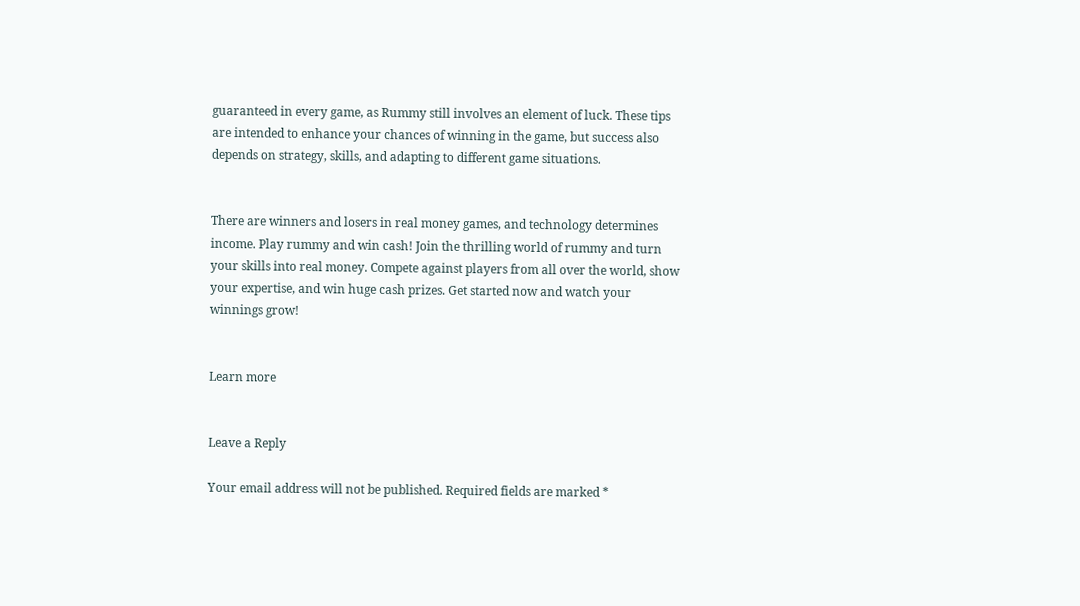guaranteed in every game, as Rummy still involves an element of luck. These tips are intended to enhance your chances of winning in the game, but success also depends on strategy, skills, and adapting to different game situations.


There are winners and losers in real money games, and technology determines income. Play rummy and win cash! Join the thrilling world of rummy and turn your skills into real money. Compete against players from all over the world, show your expertise, and win huge cash prizes. Get started now and watch your winnings grow!


Learn more


Leave a Reply

Your email address will not be published. Required fields are marked *